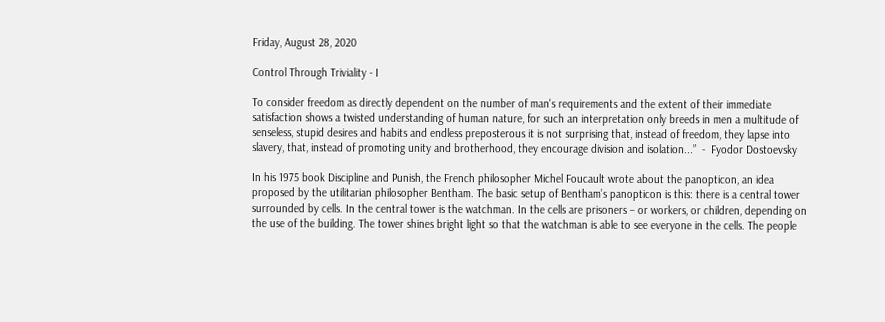Friday, August 28, 2020

Control Through Triviality - I

To consider freedom as directly dependent on the number of man's requirements and the extent of their immediate satisfaction shows a twisted understanding of human nature, for such an interpretation only breeds in men a multitude of senseless, stupid desires and habits and endless preposterous it is not surprising that, instead of freedom, they lapse into slavery, that, instead of promoting unity and brotherhood, they encourage division and isolation...”  -  Fyodor Dostoevsky

In his 1975 book Discipline and Punish, the French philosopher Michel Foucault wrote about the panopticon, an idea proposed by the utilitarian philosopher Bentham. The basic setup of Bentham’s panopticon is this: there is a central tower surrounded by cells. In the central tower is the watchman. In the cells are prisoners – or workers, or children, depending on the use of the building. The tower shines bright light so that the watchman is able to see everyone in the cells. The people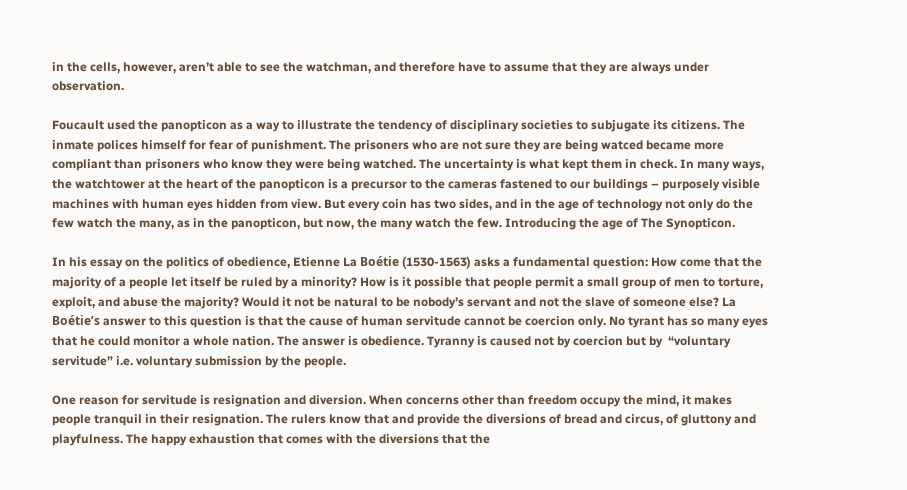in the cells, however, aren’t able to see the watchman, and therefore have to assume that they are always under observation.

Foucault used the panopticon as a way to illustrate the tendency of disciplinary societies to subjugate its citizens. The inmate polices himself for fear of punishment. The prisoners who are not sure they are being watced became more compliant than prisoners who know they were being watched. The uncertainty is what kept them in check. In many ways, the watchtower at the heart of the panopticon is a precursor to the cameras fastened to our buildings – purposely visible machines with human eyes hidden from view. But every coin has two sides, and in the age of technology not only do the few watch the many, as in the panopticon, but now, the many watch the few. Introducing the age of The Synopticon.

In his essay on the politics of obedience, Etienne La Boétie (1530-1563) asks a fundamental question: How come that the majority of a people let itself be ruled by a minority? How is it possible that people permit a small group of men to torture, exploit, and abuse the majority? Would it not be natural to be nobody’s servant and not the slave of someone else? La Boétie’s answer to this question is that the cause of human servitude cannot be coercion only. No tyrant has so many eyes that he could monitor a whole nation. The answer is obedience. Tyranny is caused not by coercion but by  “voluntary servitude” i.e. voluntary submission by the people.

One reason for servitude is resignation and diversion. When concerns other than freedom occupy the mind, it makes people tranquil in their resignation. The rulers know that and provide the diversions of bread and circus, of gluttony and playfulness. The happy exhaustion that comes with the diversions that the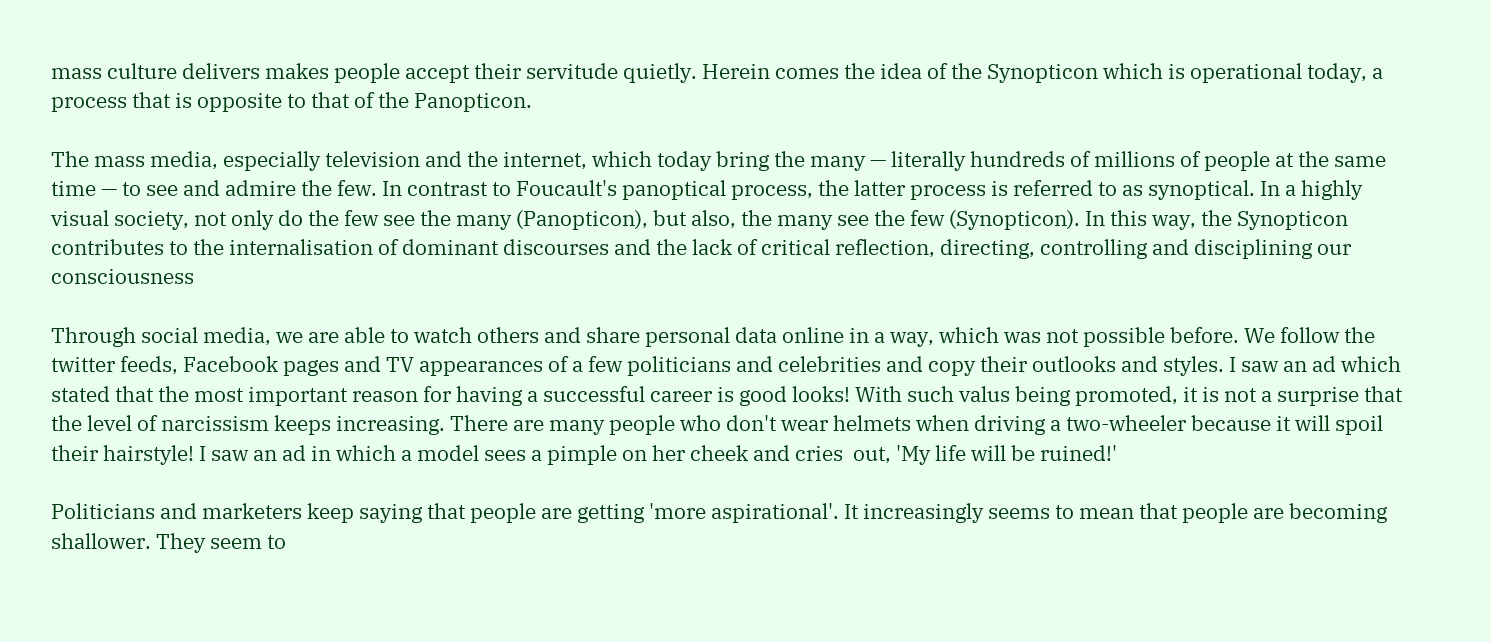mass culture delivers makes people accept their servitude quietly. Herein comes the idea of the Synopticon which is operational today, a process that is opposite to that of the Panopticon.

The mass media, especially television and the internet, which today bring the many — literally hundreds of millions of people at the same time — to see and admire the few. In contrast to Foucault's panoptical process, the latter process is referred to as synoptical. In a highly visual society, not only do the few see the many (Panopticon), but also, the many see the few (Synopticon). In this way, the Synopticon contributes to the internalisation of dominant discourses and the lack of critical reflection, directing, controlling and disciplining our consciousness

Through social media, we are able to watch others and share personal data online in a way, which was not possible before. We follow the twitter feeds, Facebook pages and TV appearances of a few politicians and celebrities and copy their outlooks and styles. I saw an ad which stated that the most important reason for having a successful career is good looks! With such valus being promoted, it is not a surprise that the level of narcissism keeps increasing. There are many people who don't wear helmets when driving a two-wheeler because it will spoil their hairstyle! I saw an ad in which a model sees a pimple on her cheek and cries  out, 'My life will be ruined!'

Politicians and marketers keep saying that people are getting 'more aspirational'. It increasingly seems to mean that people are becoming shallower. They seem to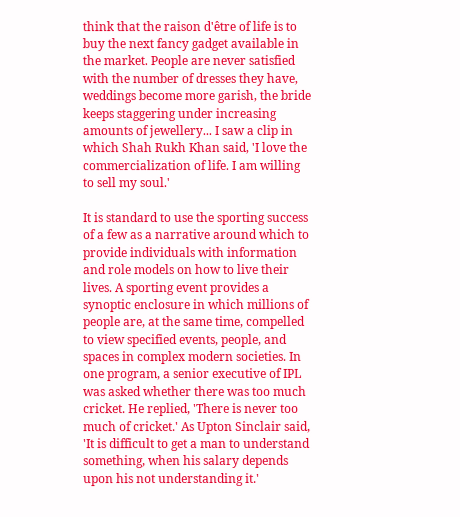think that the raison d'être of life is to buy the next fancy gadget available in the market. People are never satisfied with the number of dresses they have, weddings become more garish, the bride keeps staggering under increasing amounts of jewellery... I saw a clip in which Shah Rukh Khan said, 'I love the commercialization of life. I am willing to sell my soul.'

It is standard to use the sporting success of a few as a narrative around which to provide individuals with information and role models on how to live their lives. A sporting event provides a synoptic enclosure in which millions of people are, at the same time, compelled to view specified events, people, and spaces in complex modern societies. In one program, a senior executive of IPL was asked whether there was too much cricket. He replied, 'There is never too much of cricket.' As Upton Sinclair said, 'It is difficult to get a man to understand something, when his salary depends upon his not understanding it.'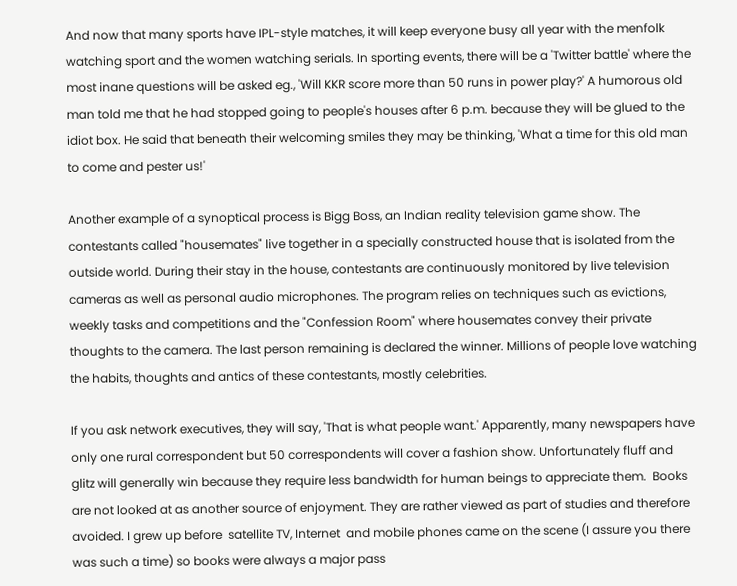And now that many sports have IPL-style matches, it will keep everyone busy all year with the menfolk watching sport and the women watching serials. In sporting events, there will be a 'Twitter battle' where the most inane questions will be asked eg., 'Will KKR score more than 50 runs in power play?' A humorous old man told me that he had stopped going to people's houses after 6 p.m. because they will be glued to the idiot box. He said that beneath their welcoming smiles they may be thinking, 'What a time for this old man to come and pester us!'

Another example of a synoptical process is Bigg Boss, an Indian reality television game show. The contestants called "housemates" live together in a specially constructed house that is isolated from the outside world. During their stay in the house, contestants are continuously monitored by live television cameras as well as personal audio microphones. The program relies on techniques such as evictions, weekly tasks and competitions and the "Confession Room" where housemates convey their private thoughts to the camera. The last person remaining is declared the winner. Millions of people love watching the habits, thoughts and antics of these contestants, mostly celebrities.

If you ask network executives, they will say, 'That is what people want.' Apparently, many newspapers have only one rural correspondent but 50 correspondents will cover a fashion show. Unfortunately fluff and glitz will generally win because they require less bandwidth for human beings to appreciate them.  Books are not looked at as another source of enjoyment. They are rather viewed as part of studies and therefore avoided. I grew up before  satellite TV, Internet  and mobile phones came on the scene (I assure you there was such a time) so books were always a major pass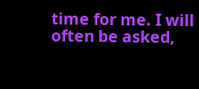time for me. I will often be asked,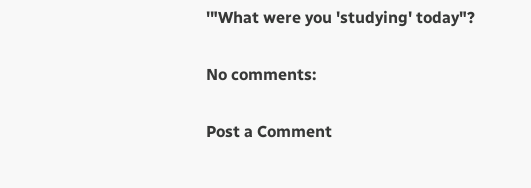'"What were you 'studying' today"?

No comments:

Post a Comment